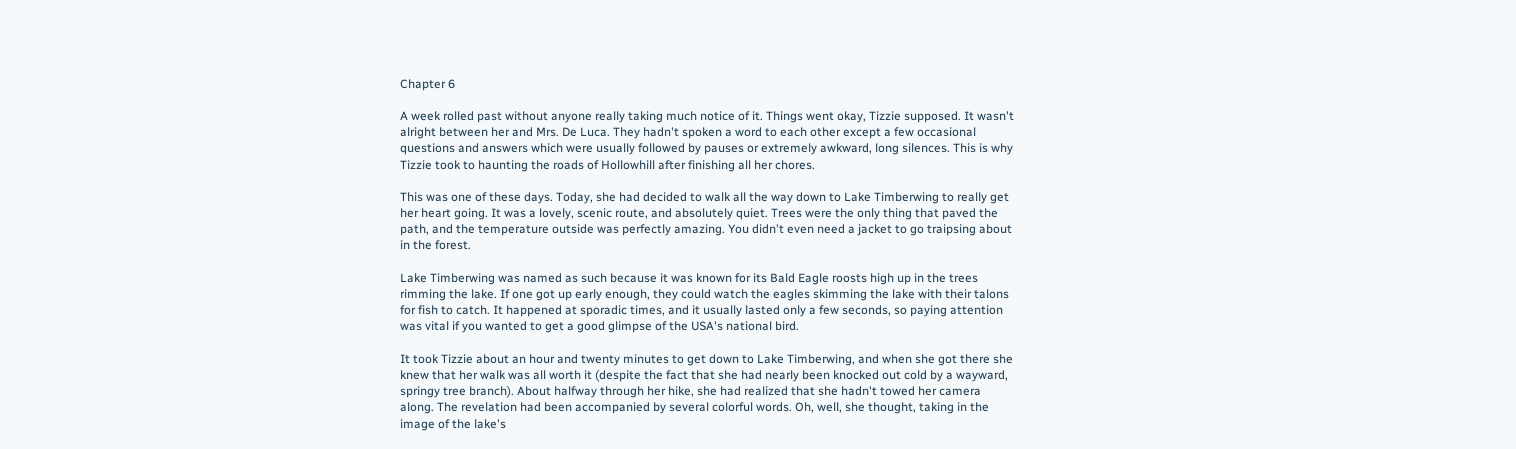Chapter 6

A week rolled past without anyone really taking much notice of it. Things went okay, Tizzie supposed. It wasn't alright between her and Mrs. De Luca. They hadn't spoken a word to each other except a few occasional questions and answers which were usually followed by pauses or extremely awkward, long silences. This is why Tizzie took to haunting the roads of Hollowhill after finishing all her chores.

This was one of these days. Today, she had decided to walk all the way down to Lake Timberwing to really get her heart going. It was a lovely, scenic route, and absolutely quiet. Trees were the only thing that paved the path, and the temperature outside was perfectly amazing. You didn't even need a jacket to go traipsing about in the forest.

Lake Timberwing was named as such because it was known for its Bald Eagle roosts high up in the trees rimming the lake. If one got up early enough, they could watch the eagles skimming the lake with their talons for fish to catch. It happened at sporadic times, and it usually lasted only a few seconds, so paying attention was vital if you wanted to get a good glimpse of the USA's national bird.

It took Tizzie about an hour and twenty minutes to get down to Lake Timberwing, and when she got there she knew that her walk was all worth it (despite the fact that she had nearly been knocked out cold by a wayward, springy tree branch). About halfway through her hike, she had realized that she hadn't towed her camera along. The revelation had been accompanied by several colorful words. Oh, well, she thought, taking in the image of the lake's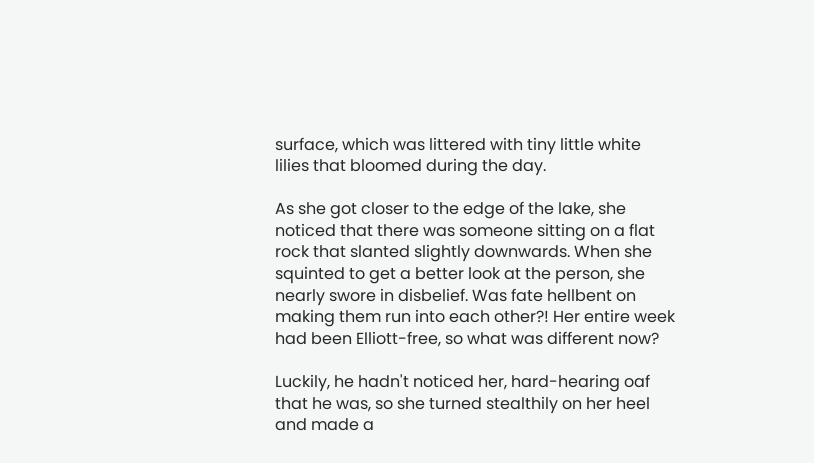surface, which was littered with tiny little white lilies that bloomed during the day.

As she got closer to the edge of the lake, she noticed that there was someone sitting on a flat rock that slanted slightly downwards. When she squinted to get a better look at the person, she nearly swore in disbelief. Was fate hellbent on making them run into each other?! Her entire week had been Elliott-free, so what was different now?

Luckily, he hadn't noticed her, hard-hearing oaf that he was, so she turned stealthily on her heel and made a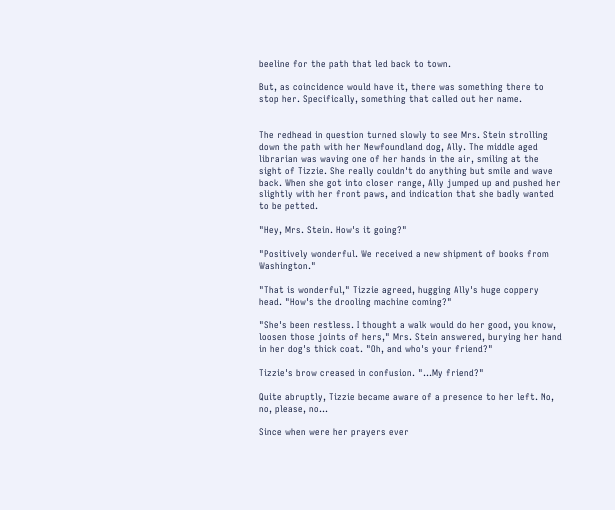beeline for the path that led back to town.

But, as coincidence would have it, there was something there to stop her. Specifically, something that called out her name.


The redhead in question turned slowly to see Mrs. Stein strolling down the path with her Newfoundland dog, Ally. The middle aged librarian was waving one of her hands in the air, smiling at the sight of Tizzie. She really couldn't do anything but smile and wave back. When she got into closer range, Ally jumped up and pushed her slightly with her front paws, and indication that she badly wanted to be petted.

"Hey, Mrs. Stein. How's it going?"

"Positively wonderful. We received a new shipment of books from Washington."

"That is wonderful," Tizzie agreed, hugging Ally's huge coppery head. "How's the drooling machine coming?"

"She's been restless. I thought a walk would do her good, you know, loosen those joints of hers," Mrs. Stein answered, burying her hand in her dog's thick coat. "Oh, and who's your friend?"

Tizzie's brow creased in confusion. "...My friend?"

Quite abruptly, Tizzie became aware of a presence to her left. No, no, please, no...

Since when were her prayers ever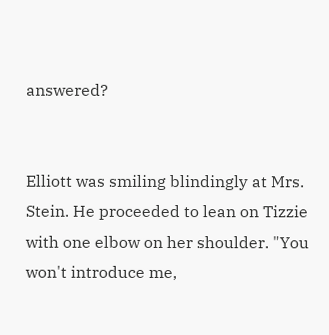answered?


Elliott was smiling blindingly at Mrs. Stein. He proceeded to lean on Tizzie with one elbow on her shoulder. "You won't introduce me,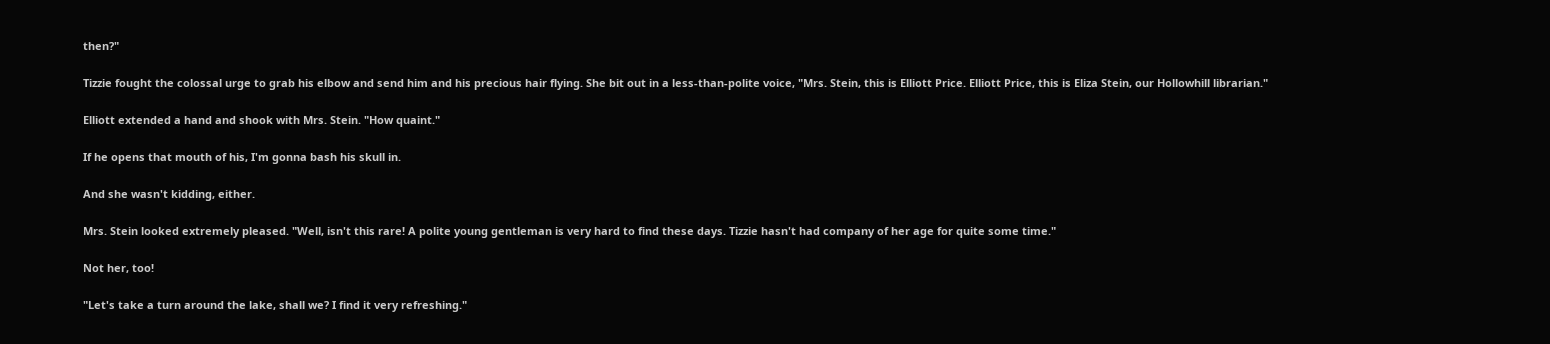then?"

Tizzie fought the colossal urge to grab his elbow and send him and his precious hair flying. She bit out in a less-than-polite voice, "Mrs. Stein, this is Elliott Price. Elliott Price, this is Eliza Stein, our Hollowhill librarian."

Elliott extended a hand and shook with Mrs. Stein. "How quaint."

If he opens that mouth of his, I'm gonna bash his skull in.

And she wasn't kidding, either.

Mrs. Stein looked extremely pleased. "Well, isn't this rare! A polite young gentleman is very hard to find these days. Tizzie hasn't had company of her age for quite some time."

Not her, too!

"Let's take a turn around the lake, shall we? I find it very refreshing."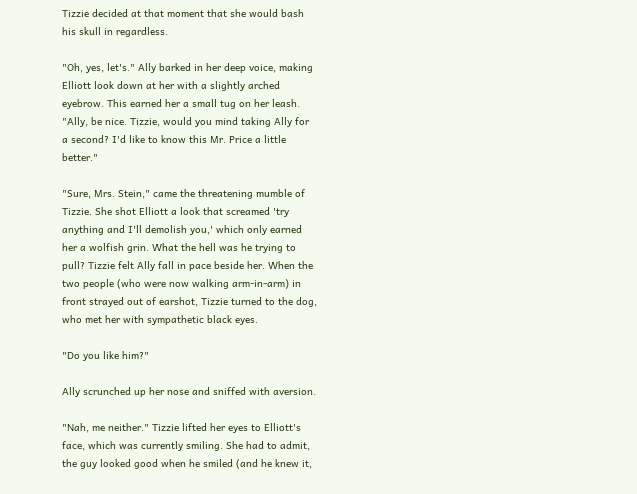Tizzie decided at that moment that she would bash his skull in regardless.

"Oh, yes, let's." Ally barked in her deep voice, making Elliott look down at her with a slightly arched eyebrow. This earned her a small tug on her leash. "Ally, be nice. Tizzie, would you mind taking Ally for a second? I'd like to know this Mr. Price a little better."

"Sure, Mrs. Stein," came the threatening mumble of Tizzie. She shot Elliott a look that screamed 'try anything and I'll demolish you,' which only earned her a wolfish grin. What the hell was he trying to pull? Tizzie felt Ally fall in pace beside her. When the two people (who were now walking arm-in-arm) in front strayed out of earshot, Tizzie turned to the dog, who met her with sympathetic black eyes.

"Do you like him?"

Ally scrunched up her nose and sniffed with aversion.

"Nah, me neither." Tizzie lifted her eyes to Elliott's face, which was currently smiling. She had to admit, the guy looked good when he smiled (and he knew it,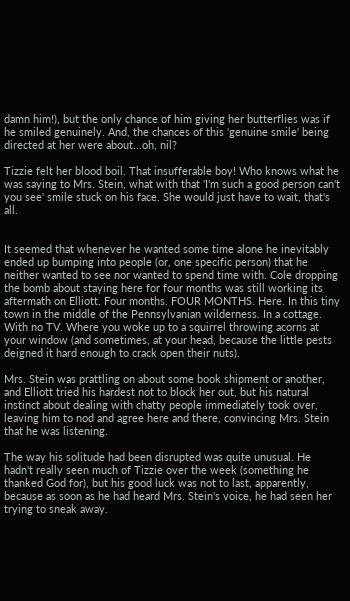damn him!), but the only chance of him giving her butterflies was if he smiled genuinely. And, the chances of this 'genuine smile' being directed at her were about...oh, nil?

Tizzie felt her blood boil. That insufferable boy! Who knows what he was saying to Mrs. Stein, what with that 'I'm such a good person can't you see' smile stuck on his face. She would just have to wait, that's all.


It seemed that whenever he wanted some time alone he inevitably ended up bumping into people (or, one specific person) that he neither wanted to see nor wanted to spend time with. Cole dropping the bomb about staying here for four months was still working its aftermath on Elliott. Four months. FOUR MONTHS. Here. In this tiny town in the middle of the Pennsylvanian wilderness. In a cottage. With no TV. Where you woke up to a squirrel throwing acorns at your window (and sometimes, at your head, because the little pests deigned it hard enough to crack open their nuts).

Mrs. Stein was prattling on about some book shipment or another, and Elliott tried his hardest not to block her out, but his natural instinct about dealing with chatty people immediately took over, leaving him to nod and agree here and there, convincing Mrs. Stein that he was listening.

The way his solitude had been disrupted was quite unusual. He hadn't really seen much of Tizzie over the week (something he thanked God for), but his good luck was not to last, apparently, because as soon as he had heard Mrs. Stein's voice, he had seen her trying to sneak away.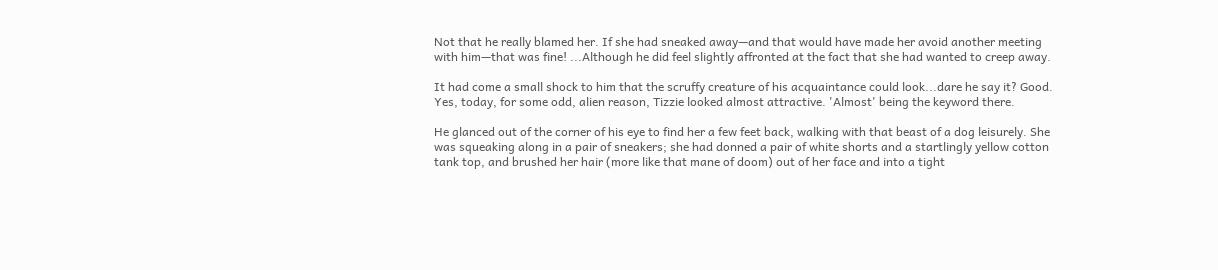Not that he really blamed her. If she had sneaked away—and that would have made her avoid another meeting with him—that was fine! ...Although he did feel slightly affronted at the fact that she had wanted to creep away.

It had come a small shock to him that the scruffy creature of his acquaintance could look...dare he say it? Good. Yes, today, for some odd, alien reason, Tizzie looked almost attractive. 'Almost' being the keyword there.

He glanced out of the corner of his eye to find her a few feet back, walking with that beast of a dog leisurely. She was squeaking along in a pair of sneakers; she had donned a pair of white shorts and a startlingly yellow cotton tank top, and brushed her hair (more like that mane of doom) out of her face and into a tight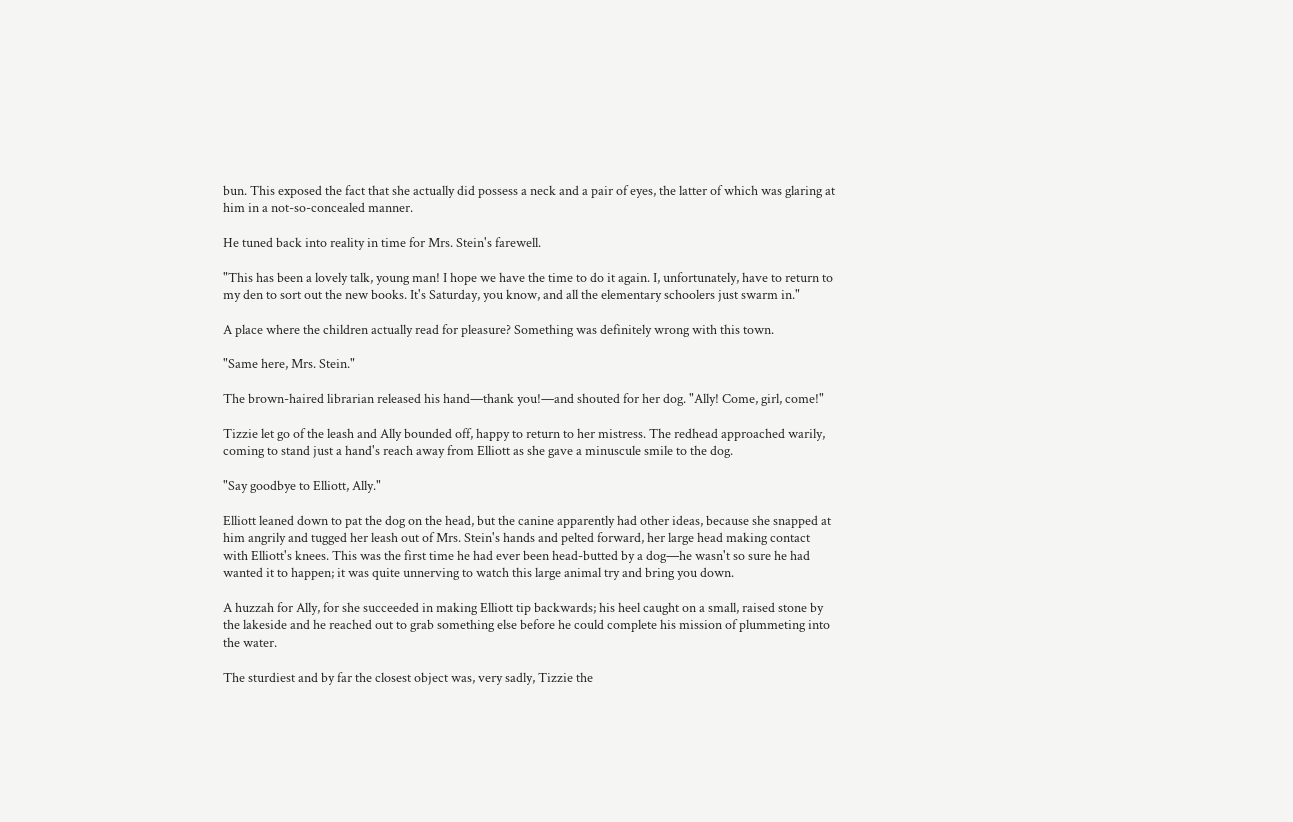bun. This exposed the fact that she actually did possess a neck and a pair of eyes, the latter of which was glaring at him in a not-so-concealed manner.

He tuned back into reality in time for Mrs. Stein's farewell.

"This has been a lovely talk, young man! I hope we have the time to do it again. I, unfortunately, have to return to my den to sort out the new books. It's Saturday, you know, and all the elementary schoolers just swarm in."

A place where the children actually read for pleasure? Something was definitely wrong with this town.

"Same here, Mrs. Stein."

The brown-haired librarian released his hand—thank you!—and shouted for her dog. "Ally! Come, girl, come!"

Tizzie let go of the leash and Ally bounded off, happy to return to her mistress. The redhead approached warily, coming to stand just a hand's reach away from Elliott as she gave a minuscule smile to the dog.

"Say goodbye to Elliott, Ally."

Elliott leaned down to pat the dog on the head, but the canine apparently had other ideas, because she snapped at him angrily and tugged her leash out of Mrs. Stein's hands and pelted forward, her large head making contact with Elliott's knees. This was the first time he had ever been head-butted by a dog—he wasn't so sure he had wanted it to happen; it was quite unnerving to watch this large animal try and bring you down.

A huzzah for Ally, for she succeeded in making Elliott tip backwards; his heel caught on a small, raised stone by the lakeside and he reached out to grab something else before he could complete his mission of plummeting into the water.

The sturdiest and by far the closest object was, very sadly, Tizzie the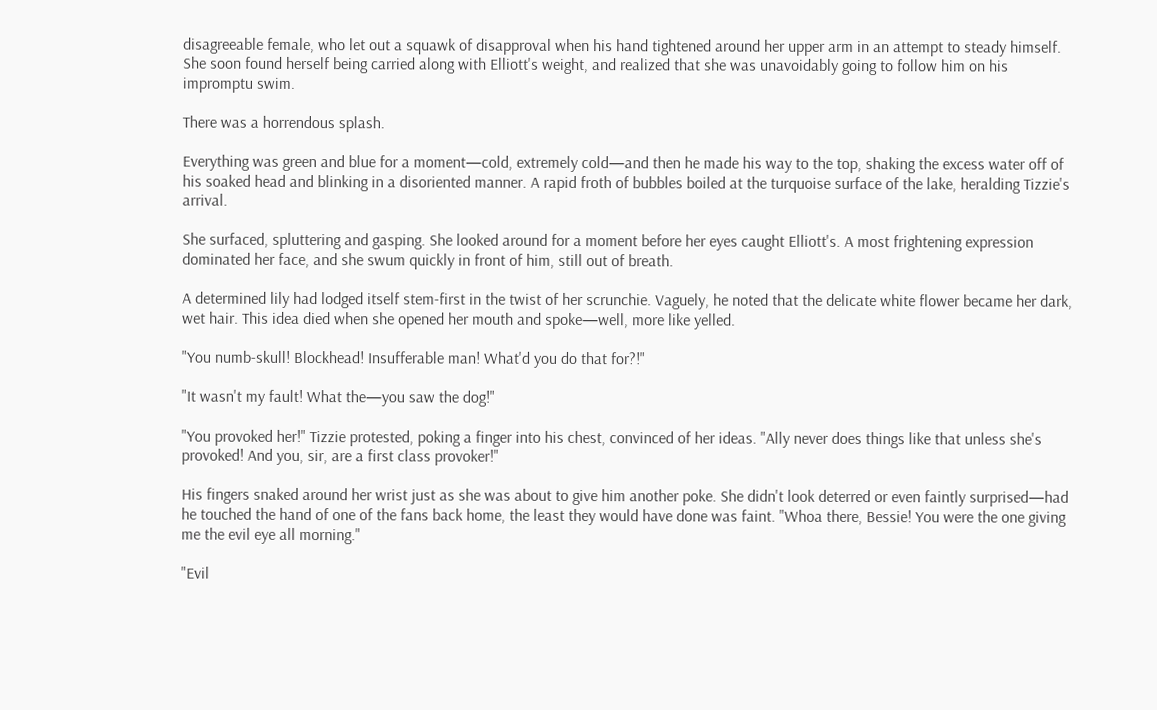disagreeable female, who let out a squawk of disapproval when his hand tightened around her upper arm in an attempt to steady himself. She soon found herself being carried along with Elliott's weight, and realized that she was unavoidably going to follow him on his impromptu swim.

There was a horrendous splash.

Everything was green and blue for a moment—cold, extremely cold—and then he made his way to the top, shaking the excess water off of his soaked head and blinking in a disoriented manner. A rapid froth of bubbles boiled at the turquoise surface of the lake, heralding Tizzie's arrival.

She surfaced, spluttering and gasping. She looked around for a moment before her eyes caught Elliott's. A most frightening expression dominated her face, and she swum quickly in front of him, still out of breath.

A determined lily had lodged itself stem-first in the twist of her scrunchie. Vaguely, he noted that the delicate white flower became her dark, wet hair. This idea died when she opened her mouth and spoke—well, more like yelled.

"You numb-skull! Blockhead! Insufferable man! What'd you do that for?!"

"It wasn't my fault! What the—you saw the dog!"

"You provoked her!" Tizzie protested, poking a finger into his chest, convinced of her ideas. "Ally never does things like that unless she's provoked! And you, sir, are a first class provoker!"

His fingers snaked around her wrist just as she was about to give him another poke. She didn't look deterred or even faintly surprised—had he touched the hand of one of the fans back home, the least they would have done was faint. "Whoa there, Bessie! You were the one giving me the evil eye all morning."

"Evil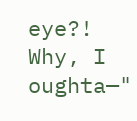eye?! Why, I oughta—"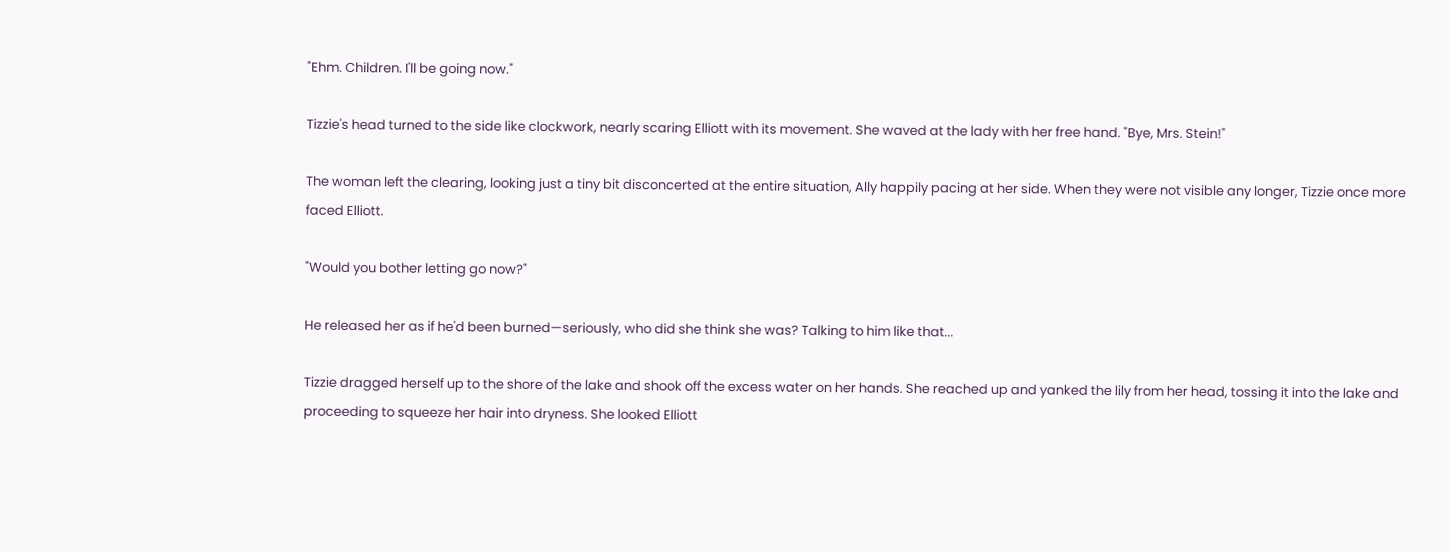"Ehm. Children. I'll be going now."

Tizzie's head turned to the side like clockwork, nearly scaring Elliott with its movement. She waved at the lady with her free hand. "Bye, Mrs. Stein!"

The woman left the clearing, looking just a tiny bit disconcerted at the entire situation, Ally happily pacing at her side. When they were not visible any longer, Tizzie once more faced Elliott.

"Would you bother letting go now?"

He released her as if he'd been burned—seriously, who did she think she was? Talking to him like that...

Tizzie dragged herself up to the shore of the lake and shook off the excess water on her hands. She reached up and yanked the lily from her head, tossing it into the lake and proceeding to squeeze her hair into dryness. She looked Elliott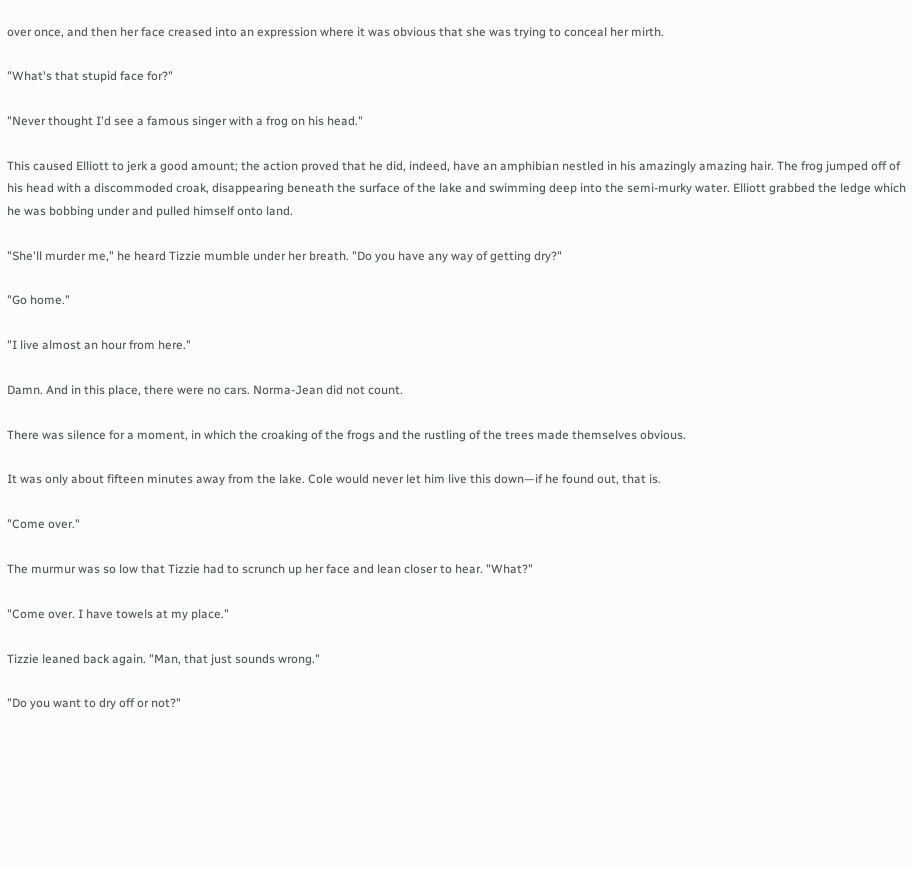over once, and then her face creased into an expression where it was obvious that she was trying to conceal her mirth.

"What's that stupid face for?"

"Never thought I'd see a famous singer with a frog on his head."

This caused Elliott to jerk a good amount; the action proved that he did, indeed, have an amphibian nestled in his amazingly amazing hair. The frog jumped off of his head with a discommoded croak, disappearing beneath the surface of the lake and swimming deep into the semi-murky water. Elliott grabbed the ledge which he was bobbing under and pulled himself onto land.

"She'll murder me," he heard Tizzie mumble under her breath. "Do you have any way of getting dry?"

"Go home."

"I live almost an hour from here."

Damn. And in this place, there were no cars. Norma-Jean did not count.

There was silence for a moment, in which the croaking of the frogs and the rustling of the trees made themselves obvious.

It was only about fifteen minutes away from the lake. Cole would never let him live this down—if he found out, that is.

"Come over."

The murmur was so low that Tizzie had to scrunch up her face and lean closer to hear. "What?"

"Come over. I have towels at my place."

Tizzie leaned back again. "Man, that just sounds wrong."

"Do you want to dry off or not?"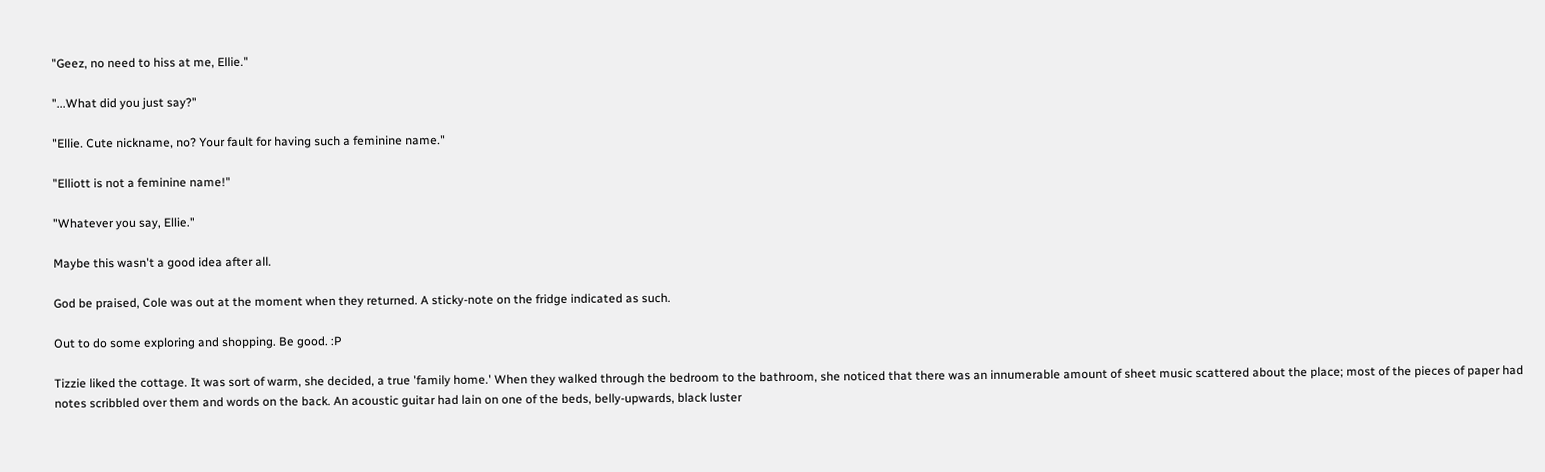"Geez, no need to hiss at me, Ellie."

"...What did you just say?"

"Ellie. Cute nickname, no? Your fault for having such a feminine name."

"Elliott is not a feminine name!"

"Whatever you say, Ellie."

Maybe this wasn't a good idea after all.

God be praised, Cole was out at the moment when they returned. A sticky-note on the fridge indicated as such.

Out to do some exploring and shopping. Be good. :P

Tizzie liked the cottage. It was sort of warm, she decided, a true 'family home.' When they walked through the bedroom to the bathroom, she noticed that there was an innumerable amount of sheet music scattered about the place; most of the pieces of paper had notes scribbled over them and words on the back. An acoustic guitar had lain on one of the beds, belly-upwards, black luster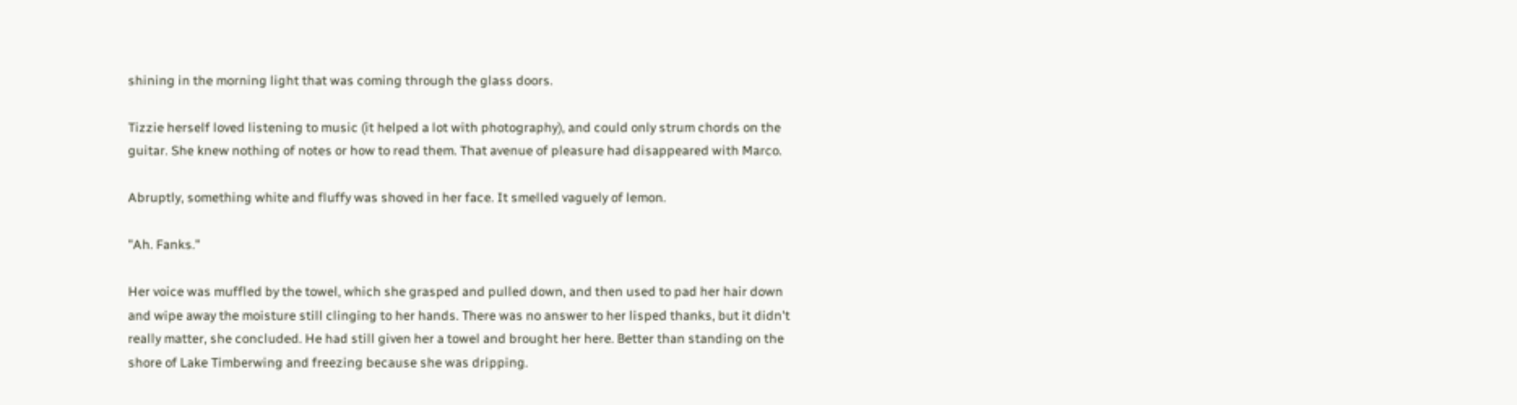shining in the morning light that was coming through the glass doors.

Tizzie herself loved listening to music (it helped a lot with photography), and could only strum chords on the guitar. She knew nothing of notes or how to read them. That avenue of pleasure had disappeared with Marco.

Abruptly, something white and fluffy was shoved in her face. It smelled vaguely of lemon.

"Ah. Fanks."

Her voice was muffled by the towel, which she grasped and pulled down, and then used to pad her hair down and wipe away the moisture still clinging to her hands. There was no answer to her lisped thanks, but it didn't really matter, she concluded. He had still given her a towel and brought her here. Better than standing on the shore of Lake Timberwing and freezing because she was dripping.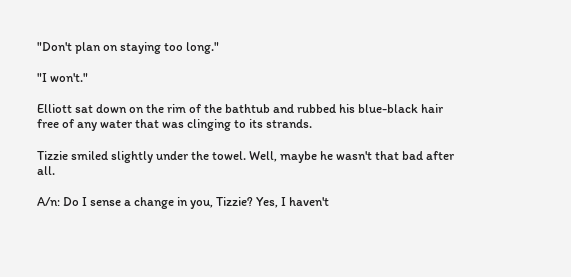"Don't plan on staying too long."

"I won't."

Elliott sat down on the rim of the bathtub and rubbed his blue-black hair free of any water that was clinging to its strands.

Tizzie smiled slightly under the towel. Well, maybe he wasn't that bad after all.

A/n: Do I sense a change in you, Tizzie? Yes, I haven't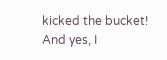kicked the bucket! And yes, I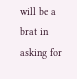will be a brat in asking for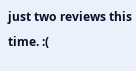just two reviews this time. :(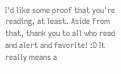I'd like some proof that you're reading, at least. Aside from that, thank you to all who read and alert and favorite! :D It really means a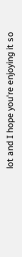lot and I hope you're enjoying it so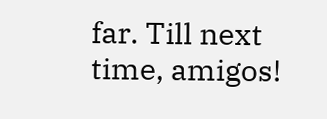far. Till next time, amigos!